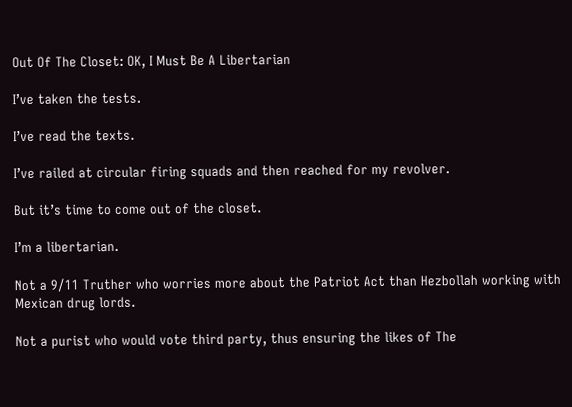Out Of The Closet: OK, I Must Be A Libertarian

I’ve taken the tests.

I’ve read the texts.

I’ve railed at circular firing squads and then reached for my revolver.

But it’s time to come out of the closet.

I’m a libertarian.

Not a 9/11 Truther who worries more about the Patriot Act than Hezbollah working with Mexican drug lords.

Not a purist who would vote third party, thus ensuring the likes of The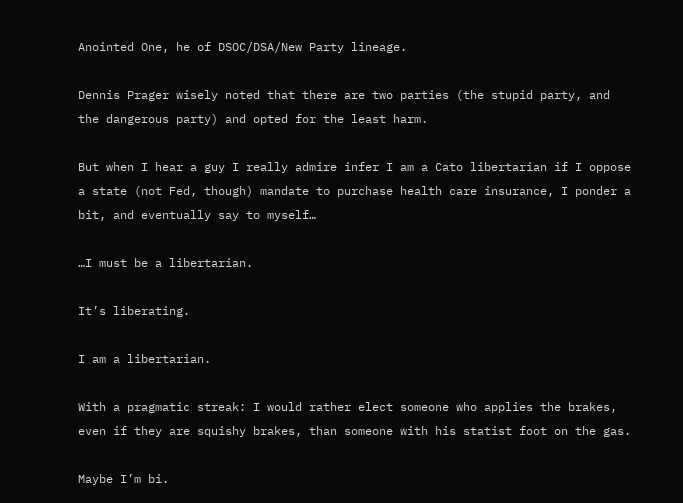Anointed One, he of DSOC/DSA/New Party lineage.

Dennis Prager wisely noted that there are two parties (the stupid party, and the dangerous party) and opted for the least harm.

But when I hear a guy I really admire infer I am a Cato libertarian if I oppose a state (not Fed, though) mandate to purchase health care insurance, I ponder a bit, and eventually say to myself…

…I must be a libertarian.

It’s liberating.

I am a libertarian.

With a pragmatic streak: I would rather elect someone who applies the brakes, even if they are squishy brakes, than someone with his statist foot on the gas.

Maybe I’m bi.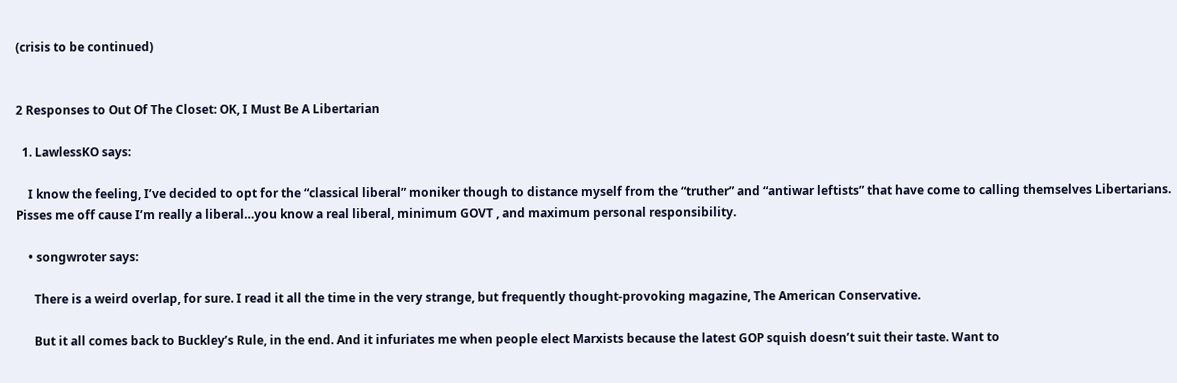(crisis to be continued)


2 Responses to Out Of The Closet: OK, I Must Be A Libertarian

  1. LawlessKO says:

    I know the feeling, I’ve decided to opt for the “classical liberal” moniker though to distance myself from the “truther” and “antiwar leftists” that have come to calling themselves Libertarians. Pisses me off cause I’m really a liberal…you know a real liberal, minimum GOVT , and maximum personal responsibility.

    • songwroter says:

      There is a weird overlap, for sure. I read it all the time in the very strange, but frequently thought-provoking magazine, The American Conservative.

      But it all comes back to Buckley’s Rule, in the end. And it infuriates me when people elect Marxists because the latest GOP squish doesn’t suit their taste. Want to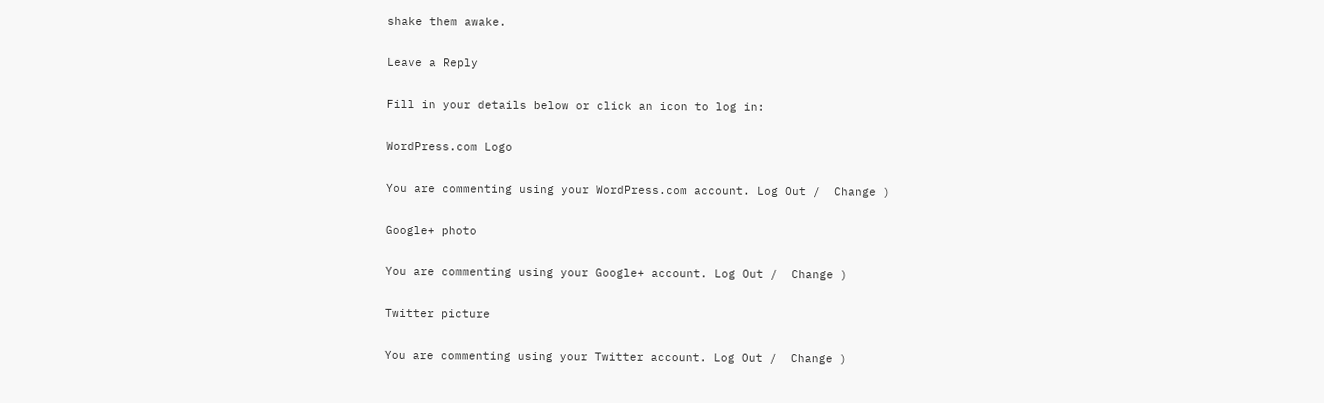shake them awake.

Leave a Reply

Fill in your details below or click an icon to log in:

WordPress.com Logo

You are commenting using your WordPress.com account. Log Out /  Change )

Google+ photo

You are commenting using your Google+ account. Log Out /  Change )

Twitter picture

You are commenting using your Twitter account. Log Out /  Change )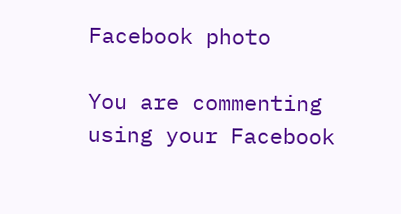Facebook photo

You are commenting using your Facebook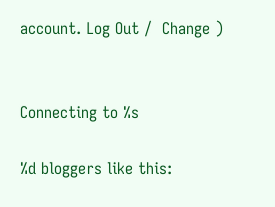account. Log Out /  Change )


Connecting to %s

%d bloggers like this: